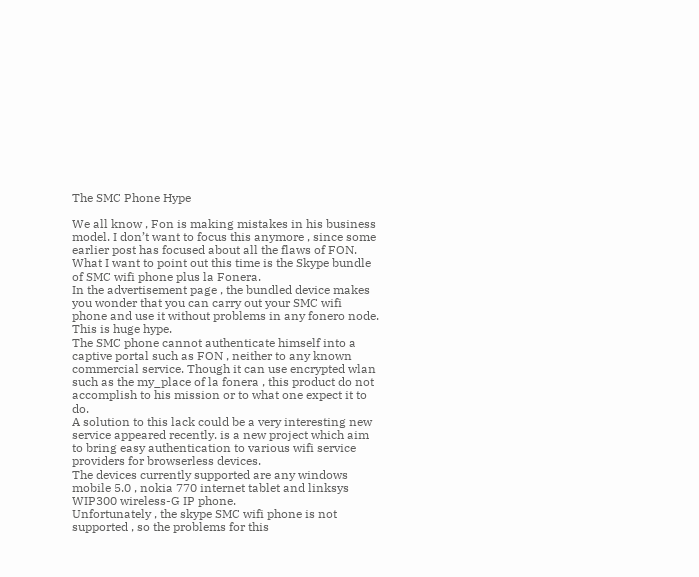The SMC Phone Hype

We all know , Fon is making mistakes in his business model. I don’t want to focus this anymore , since some earlier post has focused about all the flaws of FON.
What I want to point out this time is the Skype bundle of SMC wifi phone plus la Fonera.
In the advertisement page , the bundled device makes you wonder that you can carry out your SMC wifi phone and use it without problems in any fonero node.
This is huge hype.
The SMC phone cannot authenticate himself into a captive portal such as FON , neither to any known commercial service. Though it can use encrypted wlan such as the my_place of la fonera , this product do not accomplish to his mission or to what one expect it to do.
A solution to this lack could be a very interesting new service appeared recently. is a new project which aim to bring easy authentication to various wifi service providers for browserless devices.
The devices currently supported are any windows mobile 5.0 , nokia 770 internet tablet and linksys WIP300 wireless-G IP phone.
Unfortunately , the skype SMC wifi phone is not supported , so the problems for this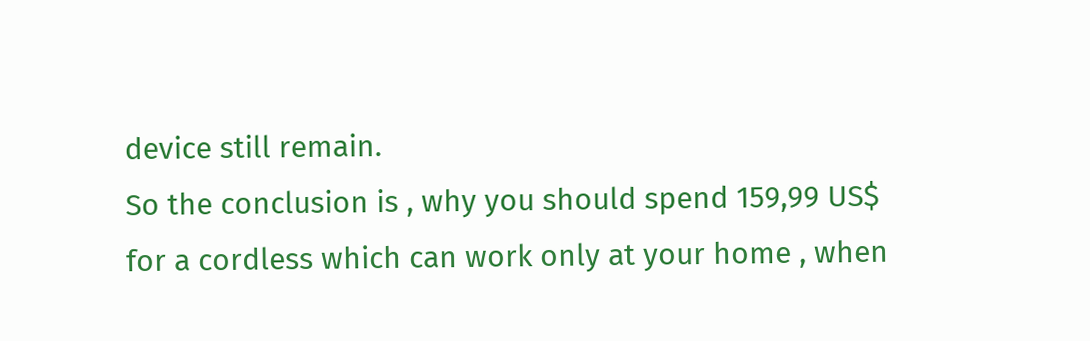device still remain.
So the conclusion is , why you should spend 159,99 US$ for a cordless which can work only at your home , when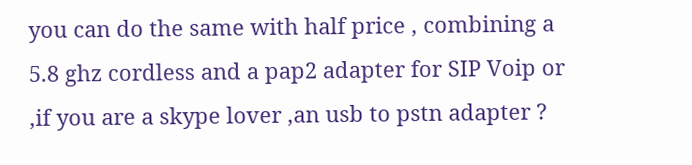you can do the same with half price , combining a 5.8 ghz cordless and a pap2 adapter for SIP Voip or ,if you are a skype lover ,an usb to pstn adapter ?